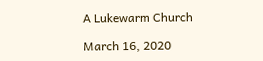A Lukewarm Church

March 16, 2020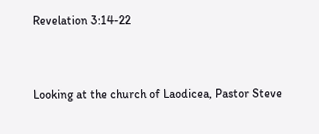Revelation 3:14-22


Looking at the church of Laodicea, Pastor Steve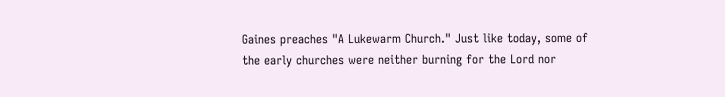Gaines preaches "A Lukewarm Church." Just like today, some of the early churches were neither burning for the Lord nor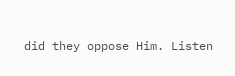did they oppose Him. Listen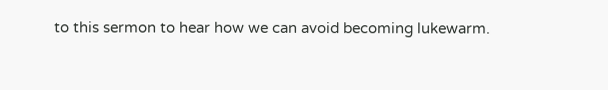to this sermon to hear how we can avoid becoming lukewarm.